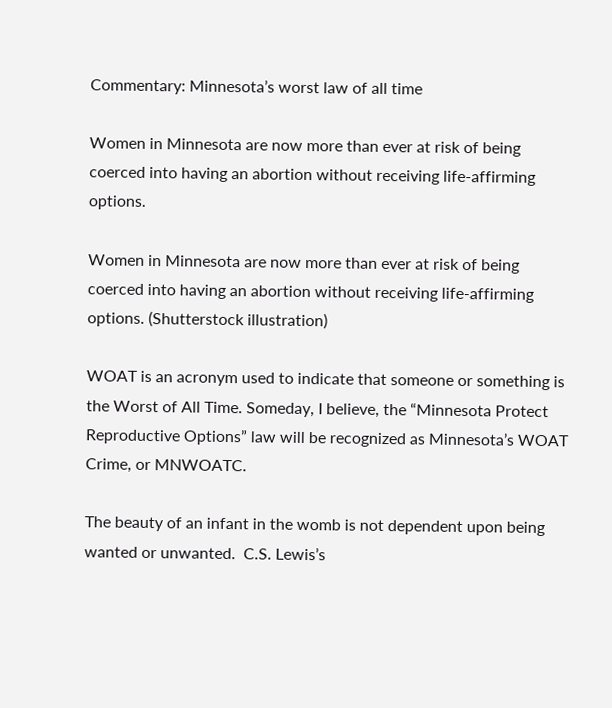Commentary: Minnesota’s worst law of all time

Women in Minnesota are now more than ever at risk of being coerced into having an abortion without receiving life-affirming options.

Women in Minnesota are now more than ever at risk of being coerced into having an abortion without receiving life-affirming options. (Shutterstock illustration)

WOAT is an acronym used to indicate that someone or something is the Worst of All Time. Someday, I believe, the “Minnesota Protect Reproductive Options” law will be recognized as Minnesota’s WOAT Crime, or MNWOATC.

The beauty of an infant in the womb is not dependent upon being wanted or unwanted.  C.S. Lewis’s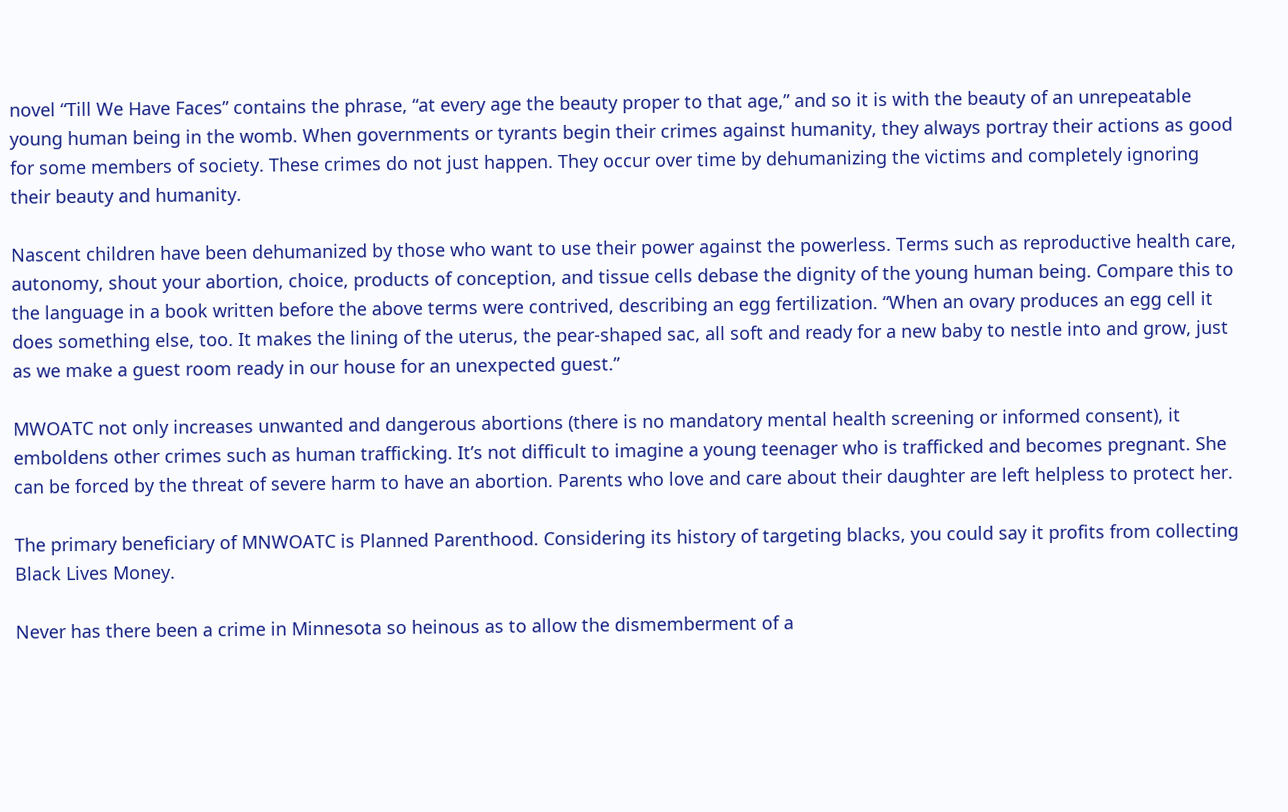novel “Till We Have Faces” contains the phrase, “at every age the beauty proper to that age,” and so it is with the beauty of an unrepeatable young human being in the womb. When governments or tyrants begin their crimes against humanity, they always portray their actions as good for some members of society. These crimes do not just happen. They occur over time by dehumanizing the victims and completely ignoring their beauty and humanity.

Nascent children have been dehumanized by those who want to use their power against the powerless. Terms such as reproductive health care, autonomy, shout your abortion, choice, products of conception, and tissue cells debase the dignity of the young human being. Compare this to the language in a book written before the above terms were contrived, describing an egg fertilization. “When an ovary produces an egg cell it does something else, too. It makes the lining of the uterus, the pear-shaped sac, all soft and ready for a new baby to nestle into and grow, just as we make a guest room ready in our house for an unexpected guest.”

MWOATC not only increases unwanted and dangerous abortions (there is no mandatory mental health screening or informed consent), it emboldens other crimes such as human trafficking. It’s not difficult to imagine a young teenager who is trafficked and becomes pregnant. She can be forced by the threat of severe harm to have an abortion. Parents who love and care about their daughter are left helpless to protect her.

The primary beneficiary of MNWOATC is Planned Parenthood. Considering its history of targeting blacks, you could say it profits from collecting Black Lives Money.

Never has there been a crime in Minnesota so heinous as to allow the dismemberment of a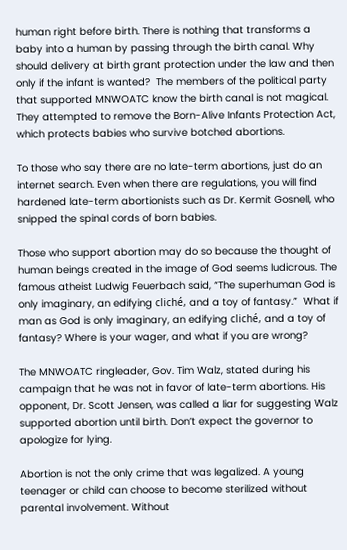human right before birth. There is nothing that transforms a baby into a human by passing through the birth canal. Why should delivery at birth grant protection under the law and then only if the infant is wanted?  The members of the political party that supported MNWOATC know the birth canal is not magical. They attempted to remove the Born-Alive Infants Protection Act, which protects babies who survive botched abortions.

To those who say there are no late-term abortions, just do an internet search. Even when there are regulations, you will find hardened late-term abortionists such as Dr. Kermit Gosnell, who snipped the spinal cords of born babies.

Those who support abortion may do so because the thought of human beings created in the image of God seems ludicrous. The famous atheist Ludwig Feuerbach said, “The superhuman God is only imaginary, an edifying cliché, and a toy of fantasy.”  What if man as God is only imaginary, an edifying cliché, and a toy of fantasy? Where is your wager, and what if you are wrong?

The MNWOATC ringleader, Gov. Tim Walz, stated during his campaign that he was not in favor of late-term abortions. His opponent, Dr. Scott Jensen, was called a liar for suggesting Walz supported abortion until birth. Don’t expect the governor to apologize for lying.

Abortion is not the only crime that was legalized. A young teenager or child can choose to become sterilized without parental involvement. Without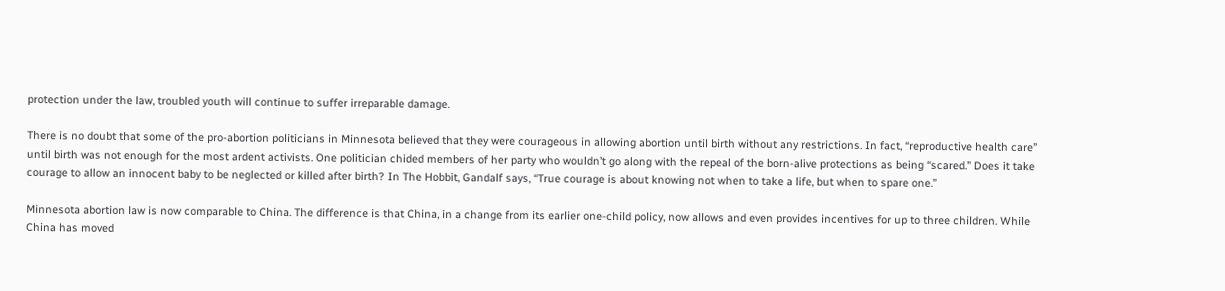protection under the law, troubled youth will continue to suffer irreparable damage.

There is no doubt that some of the pro-abortion politicians in Minnesota believed that they were courageous in allowing abortion until birth without any restrictions. In fact, “reproductive health care” until birth was not enough for the most ardent activists. One politician chided members of her party who wouldn’t go along with the repeal of the born-alive protections as being “scared.” Does it take courage to allow an innocent baby to be neglected or killed after birth? In The Hobbit, Gandalf says, “True courage is about knowing not when to take a life, but when to spare one.”

Minnesota abortion law is now comparable to China. The difference is that China, in a change from its earlier one-child policy, now allows and even provides incentives for up to three children. While China has moved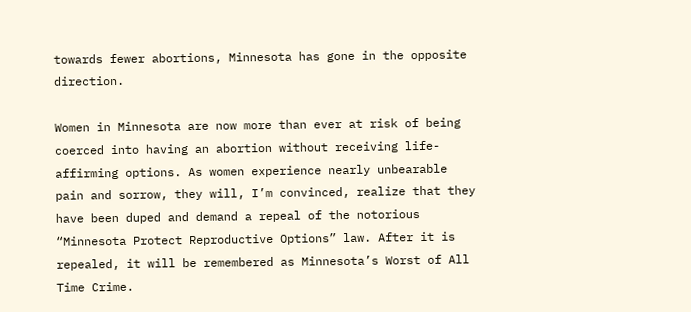towards fewer abortions, Minnesota has gone in the opposite direction.

Women in Minnesota are now more than ever at risk of being coerced into having an abortion without receiving life-affirming options. As women experience nearly unbearable pain and sorrow, they will, I’m convinced, realize that they have been duped and demand a repeal of the notorious “Minnesota Protect Reproductive Options” law. After it is repealed, it will be remembered as Minnesota’s Worst of All Time Crime.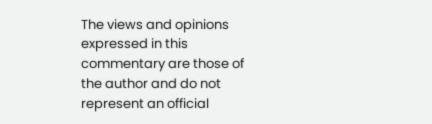The views and opinions expressed in this commentary are those of the author and do not represent an official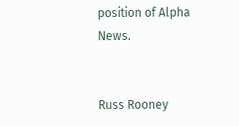position of Alpha News.


Russ Rooney